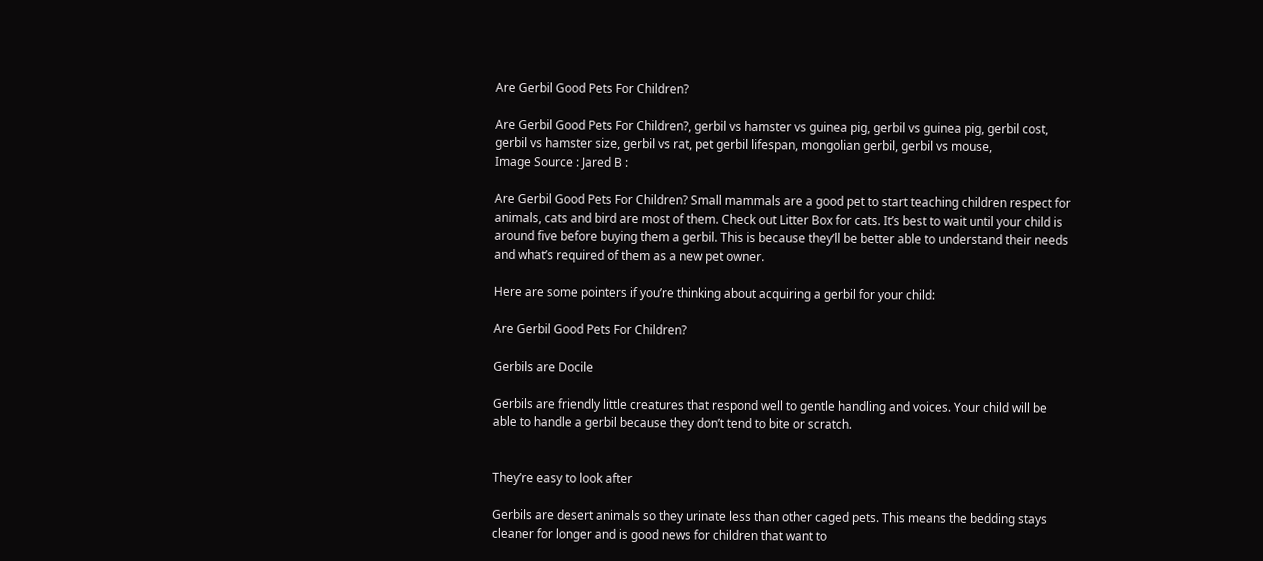Are Gerbil Good Pets For Children?

Are Gerbil Good Pets For Children?, gerbil vs hamster vs guinea pig, gerbil vs guinea pig, gerbil cost, gerbil vs hamster size, gerbil vs rat, pet gerbil lifespan, mongolian gerbil, gerbil vs mouse,
Image Source : Jared B :

Are Gerbil Good Pets For Children? Small mammals are a good pet to start teaching children respect for animals, cats and bird are most of them. Check out Litter Box for cats. It’s best to wait until your child is around five before buying them a gerbil. This is because they’ll be better able to understand their needs and what’s required of them as a new pet owner.

Here are some pointers if you’re thinking about acquiring a gerbil for your child:

Are Gerbil Good Pets For Children?

Gerbils are Docile

Gerbils are friendly little creatures that respond well to gentle handling and voices. Your child will be able to handle a gerbil because they don’t tend to bite or scratch.


They’re easy to look after

Gerbils are desert animals so they urinate less than other caged pets. This means the bedding stays cleaner for longer and is good news for children that want to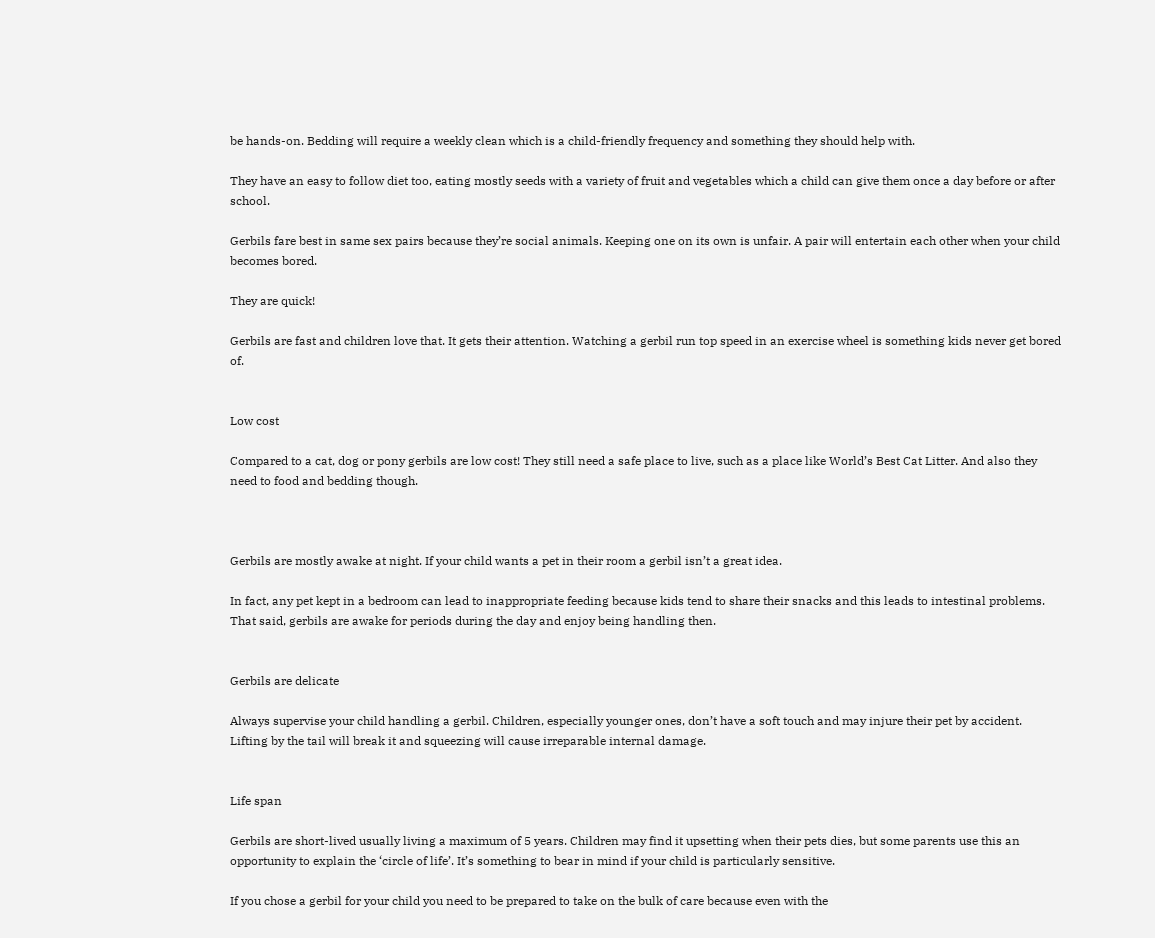be hands-on. Bedding will require a weekly clean which is a child-friendly frequency and something they should help with.

They have an easy to follow diet too, eating mostly seeds with a variety of fruit and vegetables which a child can give them once a day before or after school.

Gerbils fare best in same sex pairs because they’re social animals. Keeping one on its own is unfair. A pair will entertain each other when your child becomes bored.

They are quick!

Gerbils are fast and children love that. It gets their attention. Watching a gerbil run top speed in an exercise wheel is something kids never get bored of.


Low cost

Compared to a cat, dog or pony gerbils are low cost! They still need a safe place to live, such as a place like World’s Best Cat Litter. And also they need to food and bedding though.



Gerbils are mostly awake at night. If your child wants a pet in their room a gerbil isn’t a great idea.

In fact, any pet kept in a bedroom can lead to inappropriate feeding because kids tend to share their snacks and this leads to intestinal problems. That said, gerbils are awake for periods during the day and enjoy being handling then.


Gerbils are delicate

Always supervise your child handling a gerbil. Children, especially younger ones, don’t have a soft touch and may injure their pet by accident. Lifting by the tail will break it and squeezing will cause irreparable internal damage.


Life span

Gerbils are short-lived usually living a maximum of 5 years. Children may find it upsetting when their pets dies, but some parents use this an opportunity to explain the ‘circle of life’. It’s something to bear in mind if your child is particularly sensitive.

If you chose a gerbil for your child you need to be prepared to take on the bulk of care because even with the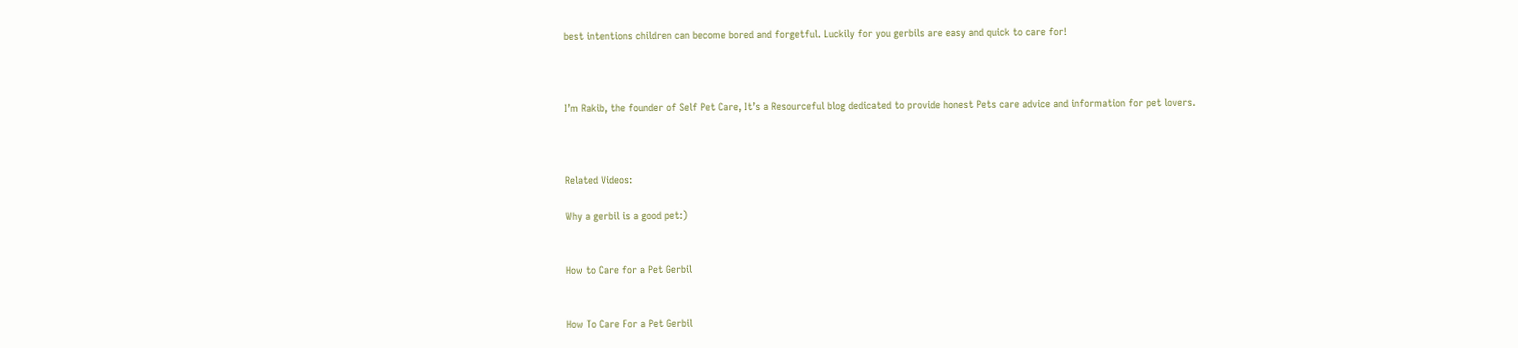best intentions children can become bored and forgetful. Luckily for you gerbils are easy and quick to care for!



I’m Rakib, the founder of Self Pet Care, It’s a Resourceful blog dedicated to provide honest Pets care advice and information for pet lovers.



Related Videos:

Why a gerbil is a good pet:)


How to Care for a Pet Gerbil


How To Care For a Pet Gerbil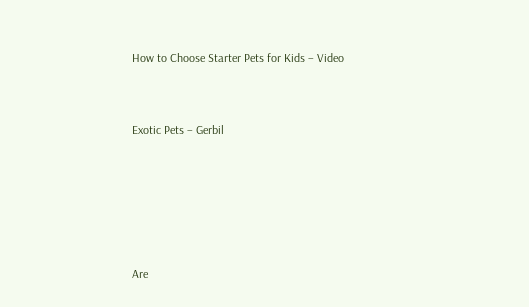How to Choose Starter Pets for Kids – Video


Exotic Pets – Gerbil





Are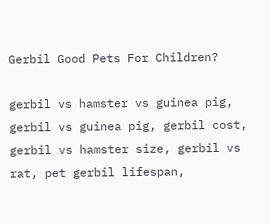Gerbil Good Pets For Children?

gerbil vs hamster vs guinea pig, gerbil vs guinea pig, gerbil cost, gerbil vs hamster size, gerbil vs rat, pet gerbil lifespan,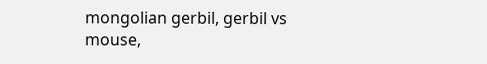mongolian gerbil, gerbil vs mouse,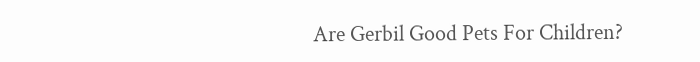Are Gerbil Good Pets For Children?